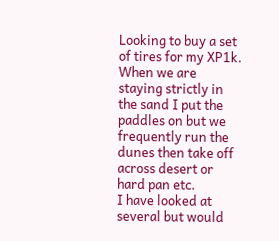Looking to buy a set of tires for my XP1k. When we are staying strictly in the sand I put the paddles on but we frequently run the dunes then take off across desert or hard pan etc.
I have looked at several but would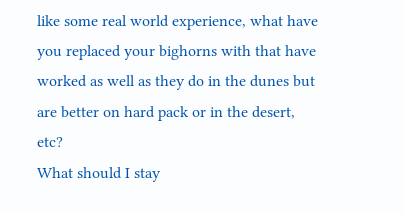like some real world experience, what have you replaced your bighorns with that have worked as well as they do in the dunes but are better on hard pack or in the desert, etc?
What should I stay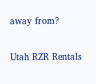away from?

Utah RZR Rentals